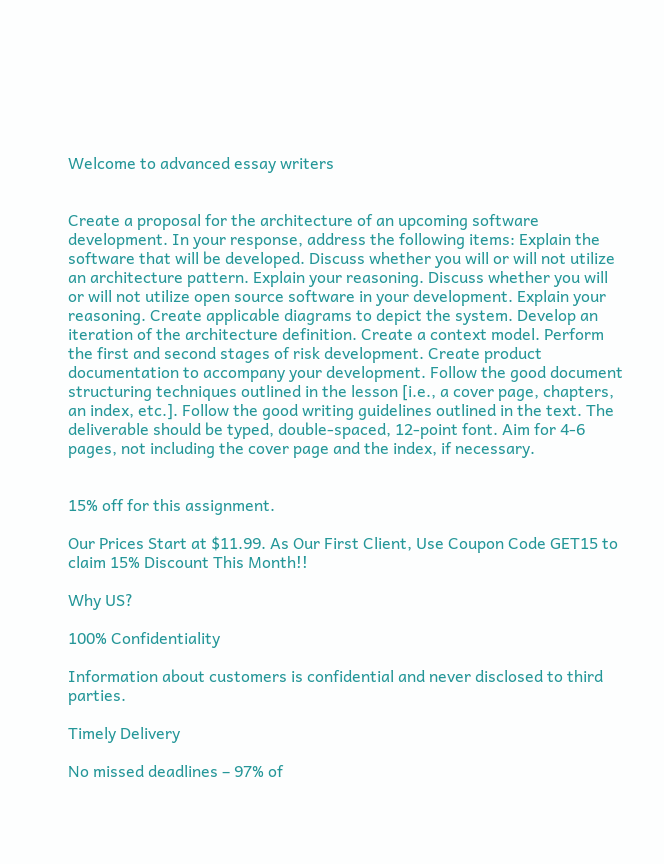Welcome to advanced essay writers


Create a proposal for the architecture of an upcoming software development. In your response, address the following items: Explain the software that will be developed. Discuss whether you will or will not utilize an architecture pattern. Explain your reasoning. Discuss whether you will or will not utilize open source software in your development. Explain your reasoning. Create applicable diagrams to depict the system. Develop an iteration of the architecture definition. Create a context model. Perform the first and second stages of risk development. Create product documentation to accompany your development. Follow the good document structuring techniques outlined in the lesson [i.e., a cover page, chapters, an index, etc.]. Follow the good writing guidelines outlined in the text. The deliverable should be typed, double-spaced, 12-point font. Aim for 4-6 pages, not including the cover page and the index, if necessary.


15% off for this assignment.

Our Prices Start at $11.99. As Our First Client, Use Coupon Code GET15 to claim 15% Discount This Month!!

Why US?

100% Confidentiality

Information about customers is confidential and never disclosed to third parties.

Timely Delivery

No missed deadlines – 97% of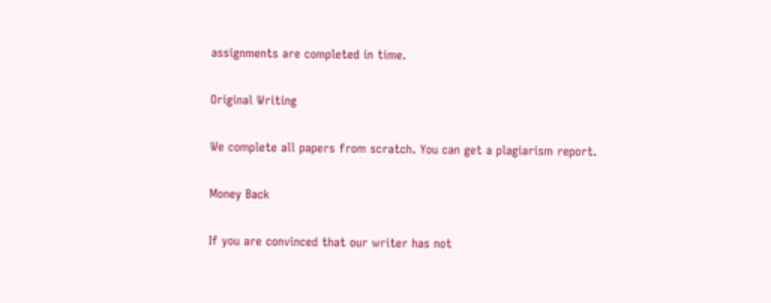assignments are completed in time.

Original Writing

We complete all papers from scratch. You can get a plagiarism report.

Money Back

If you are convinced that our writer has not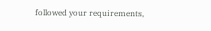followed your requirements,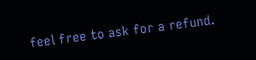feel free to ask for a refund.